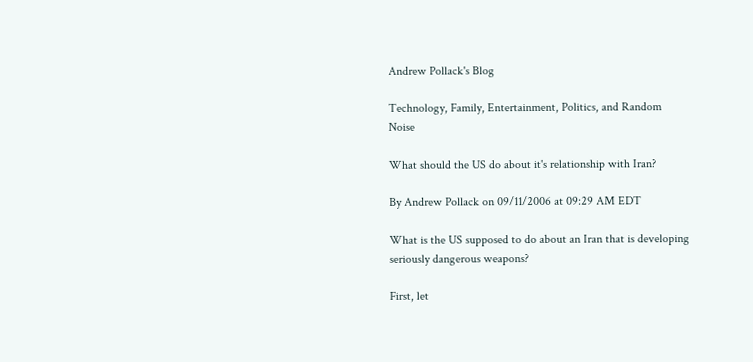Andrew Pollack's Blog

Technology, Family, Entertainment, Politics, and Random Noise

What should the US do about it's relationship with Iran?

By Andrew Pollack on 09/11/2006 at 09:29 AM EDT

What is the US supposed to do about an Iran that is developing seriously dangerous weapons?

First, let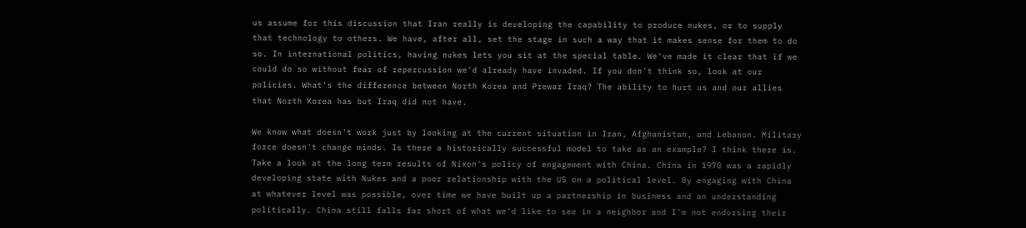us assume for this discussion that Iran really is developing the capability to produce nukes, or to supply that technology to others. We have, after all, set the stage in such a way that it makes sense for them to do so. In international politics, having nukes lets you sit at the special table. We've made it clear that if we could do so without fear of repercussion we'd already have invaded. If you don't think so, look at our policies. What's the difference between North Korea and Prewar Iraq? The ability to hurt us and our allies that North Korea has but Iraq did not have.

We know what doesn't work just by looking at the current situation in Iran, Afghanistan, and Lebanon. Military force doesn't change minds. Is there a historically successful model to take as an example? I think there is. Take a look at the long term results of Nixon's policy of engagement with China. China in 1970 was a rapidly developing state with Nukes and a poor relationship with the US on a political level. By engaging with China at whatever level was possible, over time we have built up a partnership in business and an understanding politically. China still falls far short of what we'd like to see in a neighbor and I'm not endorsing their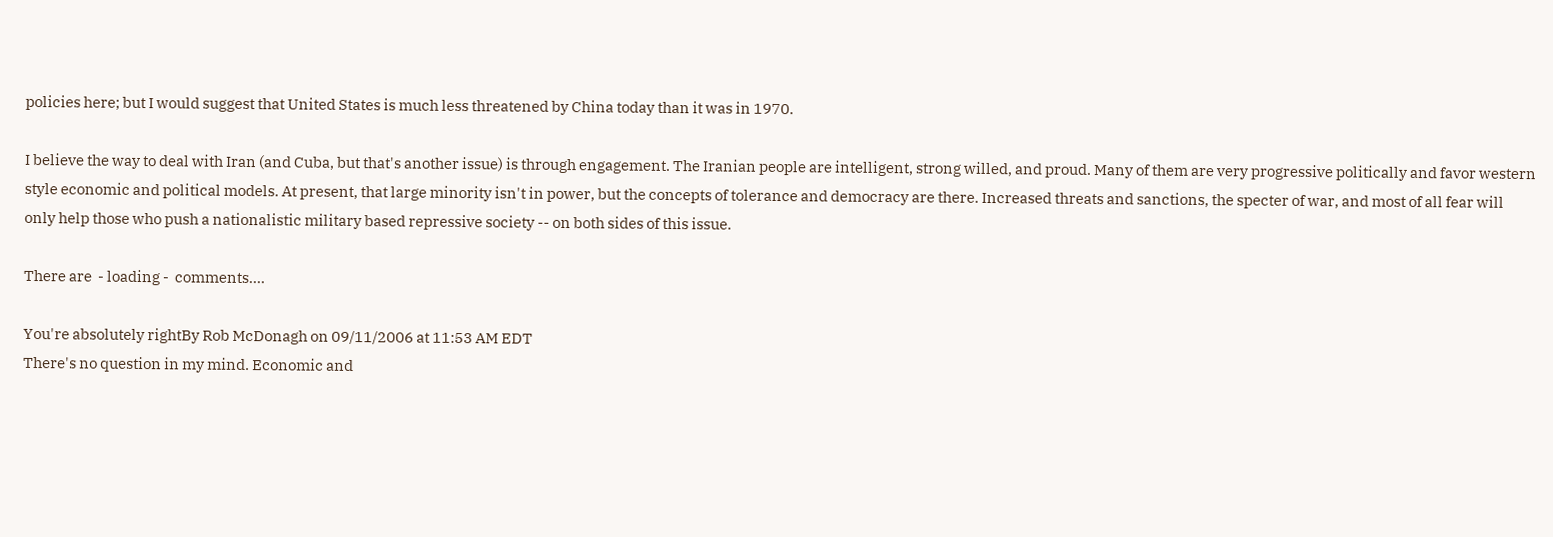policies here; but I would suggest that United States is much less threatened by China today than it was in 1970.

I believe the way to deal with Iran (and Cuba, but that's another issue) is through engagement. The Iranian people are intelligent, strong willed, and proud. Many of them are very progressive politically and favor western style economic and political models. At present, that large minority isn't in power, but the concepts of tolerance and democracy are there. Increased threats and sanctions, the specter of war, and most of all fear will only help those who push a nationalistic military based repressive society -- on both sides of this issue.

There are  - loading -  comments....

You're absolutely rightBy Rob McDonagh on 09/11/2006 at 11:53 AM EDT
There's no question in my mind. Economic and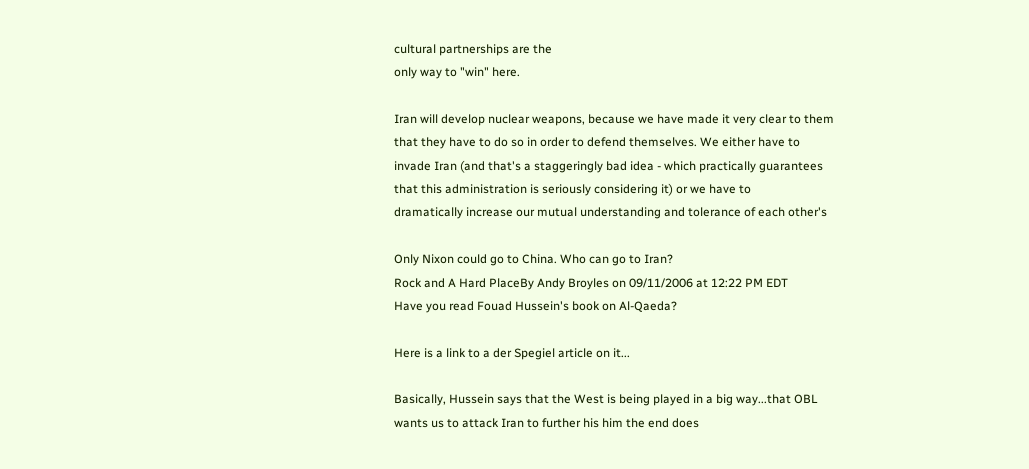cultural partnerships are the
only way to "win" here.

Iran will develop nuclear weapons, because we have made it very clear to them
that they have to do so in order to defend themselves. We either have to
invade Iran (and that's a staggeringly bad idea - which practically guarantees
that this administration is seriously considering it) or we have to
dramatically increase our mutual understanding and tolerance of each other's

Only Nixon could go to China. Who can go to Iran?
Rock and A Hard PlaceBy Andy Broyles on 09/11/2006 at 12:22 PM EDT
Have you read Fouad Hussein's book on Al-Qaeda?

Here is a link to a der Spegiel article on it...

Basically, Hussein says that the West is being played in a big way...that OBL
wants us to attack Iran to further his him the end does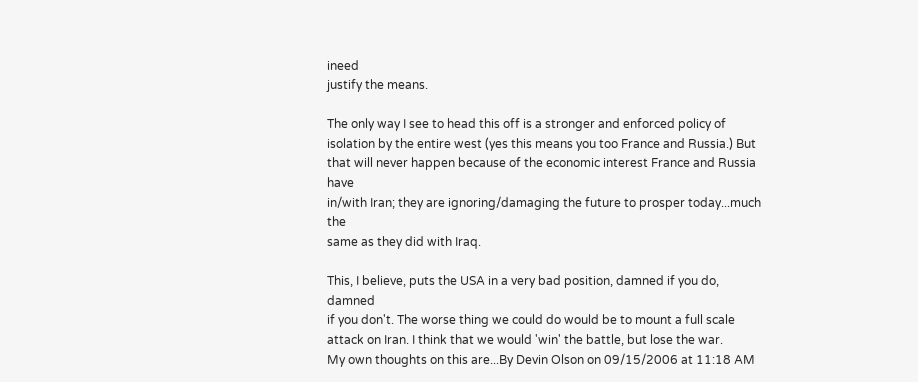ineed
justify the means.

The only way I see to head this off is a stronger and enforced policy of
isolation by the entire west (yes this means you too France and Russia.) But
that will never happen because of the economic interest France and Russia have
in/with Iran; they are ignoring/damaging the future to prosper today...much the
same as they did with Iraq.

This, I believe, puts the USA in a very bad position, damned if you do, damned
if you don't. The worse thing we could do would be to mount a full scale
attack on Iran. I think that we would 'win' the battle, but lose the war.
My own thoughts on this are...By Devin Olson on 09/15/2006 at 11:18 AM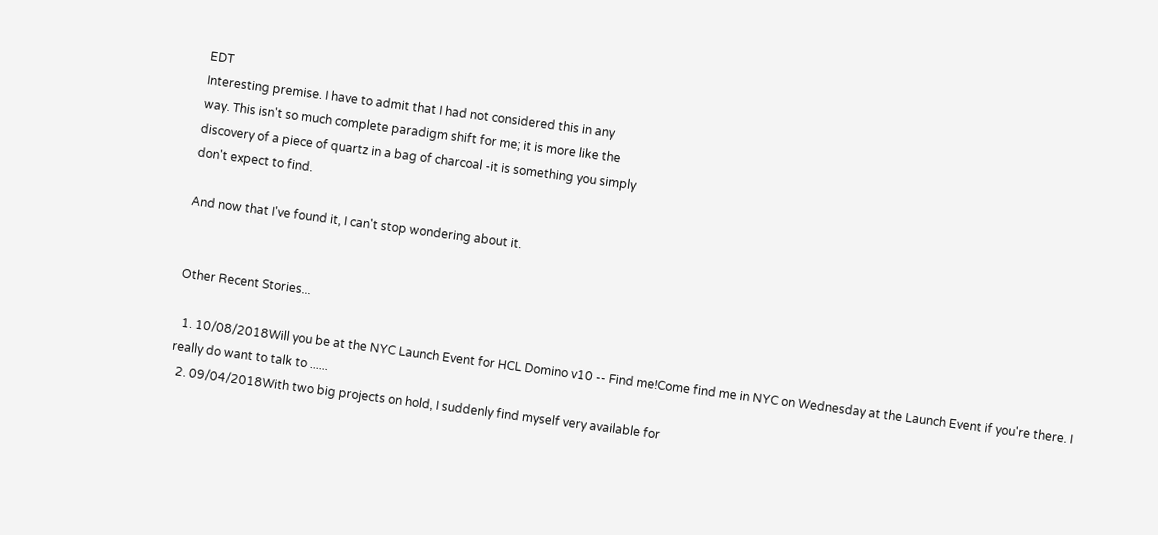EDT
Interesting premise. I have to admit that I had not considered this in any
way. This isn't so much complete paradigm shift for me; it is more like the
discovery of a piece of quartz in a bag of charcoal -it is something you simply
don't expect to find.

And now that I've found it, I can't stop wondering about it.


Other Recent Stories...

  1. 10/08/2018Will you be at the NYC Launch Event for HCL Domino v10 -- Find me!Come find me in NYC on Wednesday at the Launch Event if you're there. I really do want to talk to ......
  2. 09/04/2018With two big projects on hold, I suddenly find myself very available for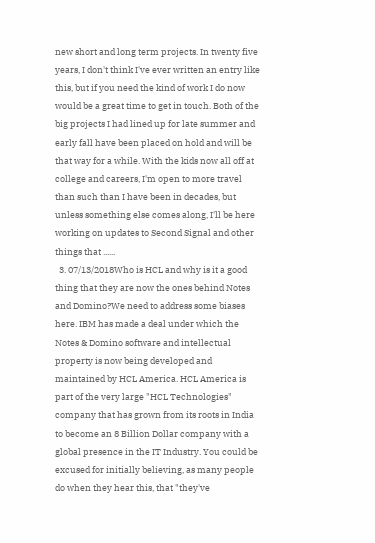new short and long term projects. In twenty five years, I don't think I've ever written an entry like this, but if you need the kind of work I do now would be a great time to get in touch. Both of the big projects I had lined up for late summer and early fall have been placed on hold and will be that way for a while. With the kids now all off at college and careers, I'm open to more travel than such than I have been in decades, but unless something else comes along, I'll be here working on updates to Second Signal and other things that ......
  3. 07/13/2018Who is HCL and why is it a good thing that they are now the ones behind Notes and Domino?We need to address some biases here. IBM has made a deal under which the Notes & Domino software and intellectual property is now being developed and maintained by HCL America. HCL America is part of the very large "HCL Technologies" company that has grown from its roots in India to become an 8 Billion Dollar company with a global presence in the IT Industry. You could be excused for initially believing, as many people do when they hear this, that "they've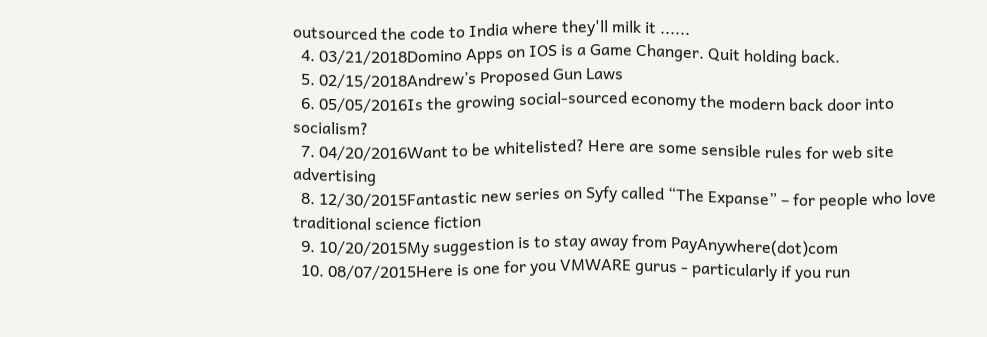outsourced the code to India where they'll milk it ......
  4. 03/21/2018Domino Apps on IOS is a Game Changer. Quit holding back.
  5. 02/15/2018Andrew’s Proposed Gun Laws
  6. 05/05/2016Is the growing social-sourced economy the modern back door into socialism?
  7. 04/20/2016Want to be whitelisted? Here are some sensible rules for web site advertising
  8. 12/30/2015Fantastic new series on Syfy called “The Expanse” – for people who love traditional science fiction
  9. 10/20/2015My suggestion is to stay away from PayAnywhere(dot)com
  10. 08/07/2015Here is one for you VMWARE gurus - particularly if you run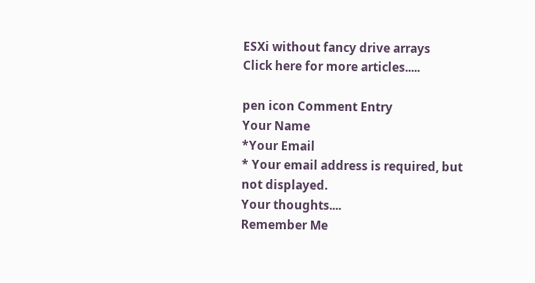ESXi without fancy drive arrays
Click here for more articles.....

pen icon Comment Entry
Your Name
*Your Email
* Your email address is required, but not displayed.
Your thoughts....
Remember Me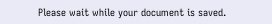Please wait while your document is saved.